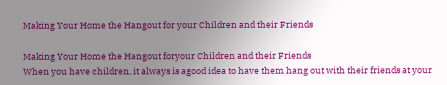Making Your Home the Hangout for your Children and their Friends

Making Your Home the Hangout foryour Children and their Friends
When you have children, it always is agood idea to have them hang out with their friends at your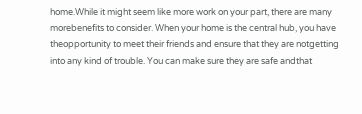home.While it might seem like more work on your part, there are many morebenefits to consider. When your home is the central hub, you have theopportunity to meet their friends and ensure that they are notgetting into any kind of trouble. You can make sure they are safe andthat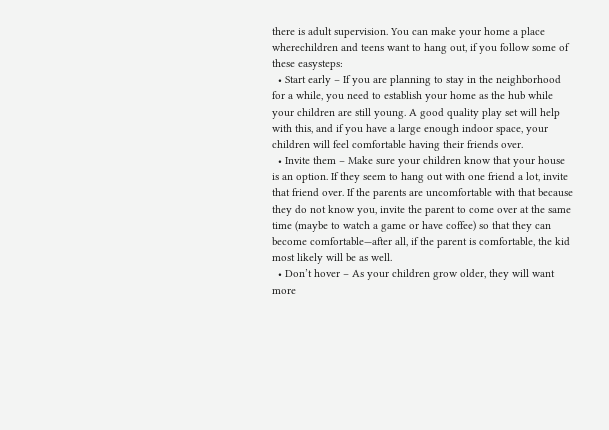there is adult supervision. You can make your home a place wherechildren and teens want to hang out, if you follow some of these easysteps:
  • Start early – If you are planning to stay in the neighborhood for a while, you need to establish your home as the hub while your children are still young. A good quality play set will help with this, and if you have a large enough indoor space, your children will feel comfortable having their friends over.
  • Invite them – Make sure your children know that your house is an option. If they seem to hang out with one friend a lot, invite that friend over. If the parents are uncomfortable with that because they do not know you, invite the parent to come over at the same time (maybe to watch a game or have coffee) so that they can become comfortable—after all, if the parent is comfortable, the kid most likely will be as well.
  • Don’t hover – As your children grow older, they will want more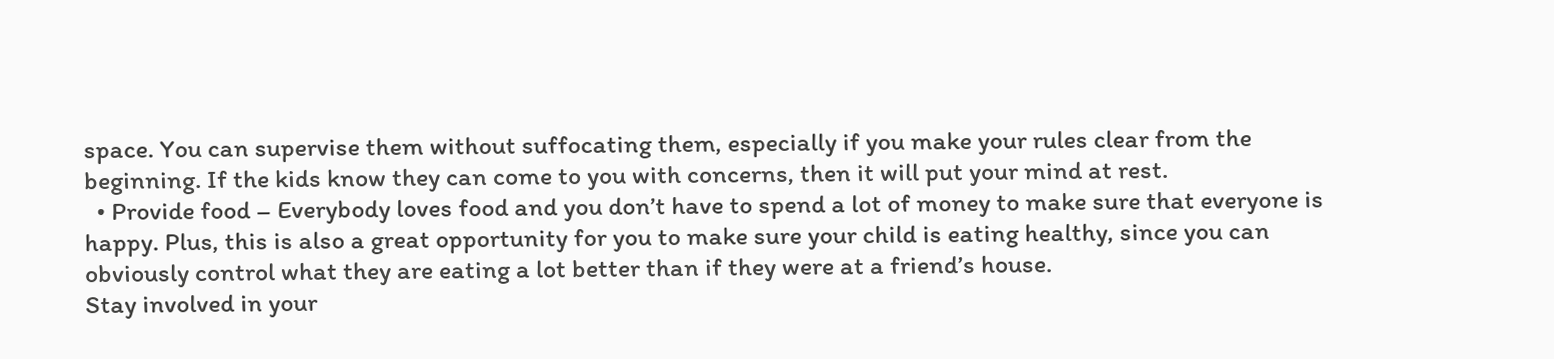space. You can supervise them without suffocating them, especially if you make your rules clear from the beginning. If the kids know they can come to you with concerns, then it will put your mind at rest.
  • Provide food – Everybody loves food and you don’t have to spend a lot of money to make sure that everyone is happy. Plus, this is also a great opportunity for you to make sure your child is eating healthy, since you can obviously control what they are eating a lot better than if they were at a friend’s house.
Stay involved in your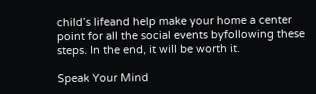child’s lifeand help make your home a center point for all the social events byfollowing these steps. In the end, it will be worth it.

Speak Your Mind